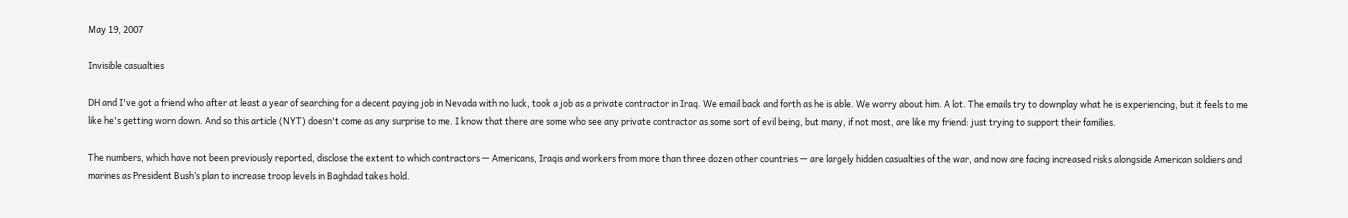May 19, 2007

Invisible casualties

DH and I've got a friend who after at least a year of searching for a decent paying job in Nevada with no luck, took a job as a private contractor in Iraq. We email back and forth as he is able. We worry about him. A lot. The emails try to downplay what he is experiencing, but it feels to me like he's getting worn down. And so this article (NYT) doesn't come as any surprise to me. I know that there are some who see any private contractor as some sort of evil being, but many, if not most, are like my friend: just trying to support their families.

The numbers, which have not been previously reported, disclose the extent to which contractors — Americans, Iraqis and workers from more than three dozen other countries — are largely hidden casualties of the war, and now are facing increased risks alongside American soldiers and marines as President Bush’s plan to increase troop levels in Baghdad takes hold.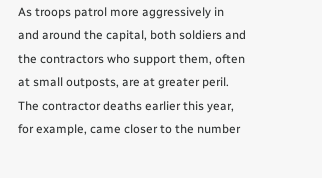As troops patrol more aggressively in and around the capital, both soldiers and the contractors who support them, often at small outposts, are at greater peril. The contractor deaths earlier this year, for example, came closer to the number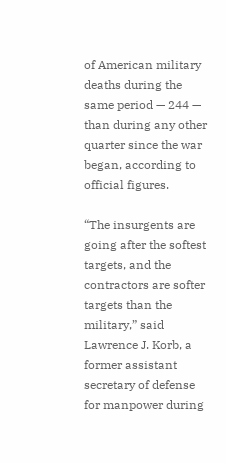of American military deaths during the same period — 244 — than during any other quarter since the war began, according to official figures.

“The insurgents are going after the softest targets, and the contractors are softer targets than the military,” said Lawrence J. Korb, a former assistant secretary of defense for manpower during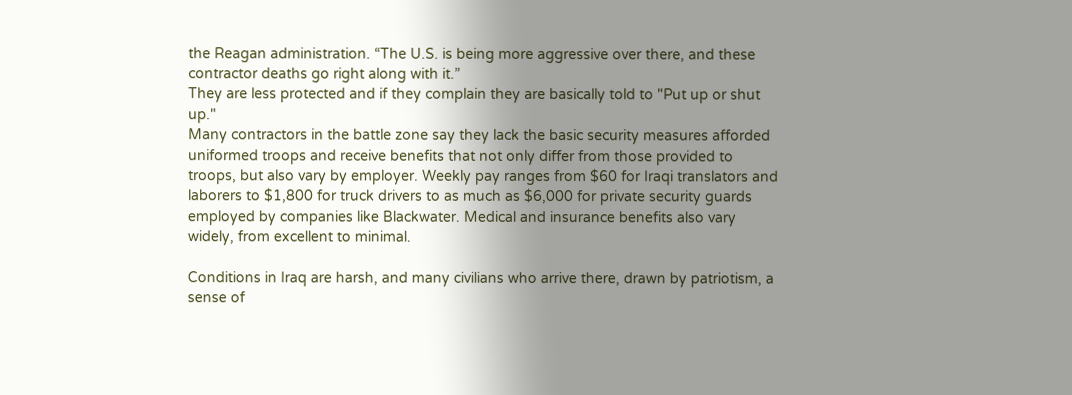the Reagan administration. “The U.S. is being more aggressive over there, and these contractor deaths go right along with it.”
They are less protected and if they complain they are basically told to "Put up or shut up."
Many contractors in the battle zone say they lack the basic security measures afforded uniformed troops and receive benefits that not only differ from those provided to troops, but also vary by employer. Weekly pay ranges from $60 for Iraqi translators and laborers to $1,800 for truck drivers to as much as $6,000 for private security guards employed by companies like Blackwater. Medical and insurance benefits also vary widely, from excellent to minimal.

Conditions in Iraq are harsh, and many civilians who arrive there, drawn by patriotism, a sense of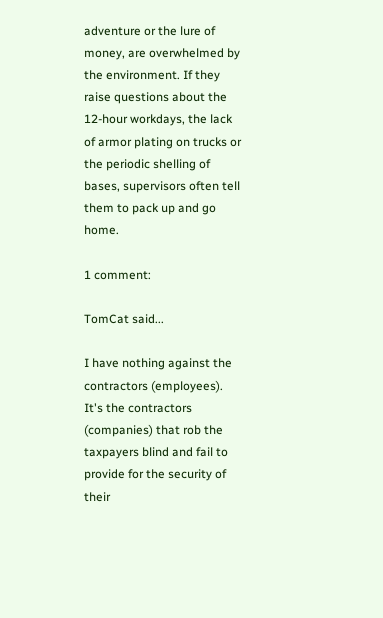adventure or the lure of money, are overwhelmed by the environment. If they raise questions about the 12-hour workdays, the lack of armor plating on trucks or the periodic shelling of bases, supervisors often tell them to pack up and go home.

1 comment:

TomCat said...

I have nothing against the contractors (employees). It's the contractors (companies) that rob the taxpayers blind and fail to provide for the security of their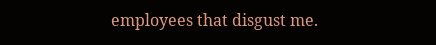employees that disgust me.